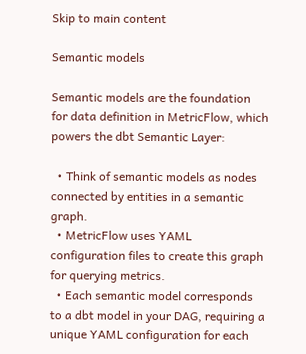Skip to main content

Semantic models

Semantic models are the foundation for data definition in MetricFlow, which powers the dbt Semantic Layer:

  • Think of semantic models as nodes connected by entities in a semantic graph.
  • MetricFlow uses YAML configuration files to create this graph for querying metrics.
  • Each semantic model corresponds to a dbt model in your DAG, requiring a unique YAML configuration for each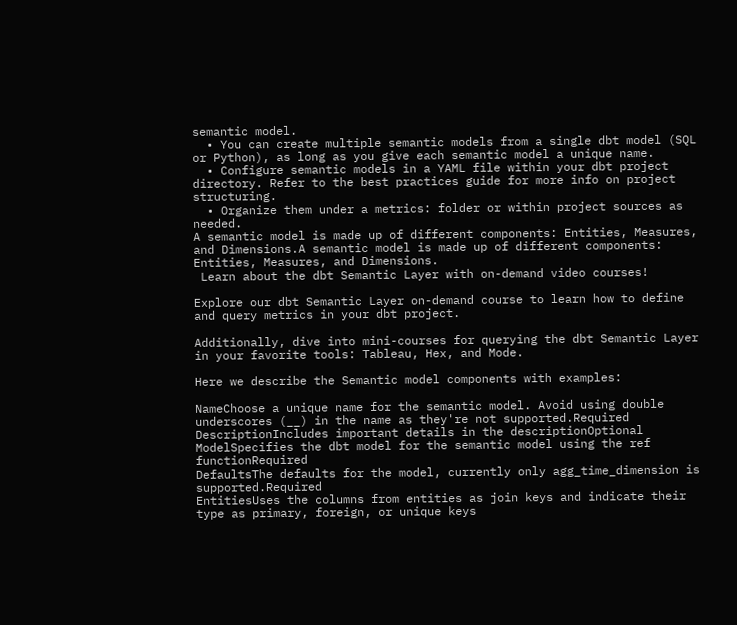semantic model.
  • You can create multiple semantic models from a single dbt model (SQL or Python), as long as you give each semantic model a unique name.
  • Configure semantic models in a YAML file within your dbt project directory. Refer to the best practices guide for more info on project structuring.
  • Organize them under a metrics: folder or within project sources as needed.
A semantic model is made up of different components: Entities, Measures, and Dimensions.A semantic model is made up of different components: Entities, Measures, and Dimensions.
 Learn about the dbt Semantic Layer with on-demand video courses!

Explore our dbt Semantic Layer on-demand course to learn how to define and query metrics in your dbt project.

Additionally, dive into mini-courses for querying the dbt Semantic Layer in your favorite tools: Tableau, Hex, and Mode.

Here we describe the Semantic model components with examples:

NameChoose a unique name for the semantic model. Avoid using double underscores (__) in the name as they're not supported.Required
DescriptionIncludes important details in the descriptionOptional
ModelSpecifies the dbt model for the semantic model using the ref functionRequired
DefaultsThe defaults for the model, currently only agg_time_dimension is supported.Required
EntitiesUses the columns from entities as join keys and indicate their type as primary, foreign, or unique keys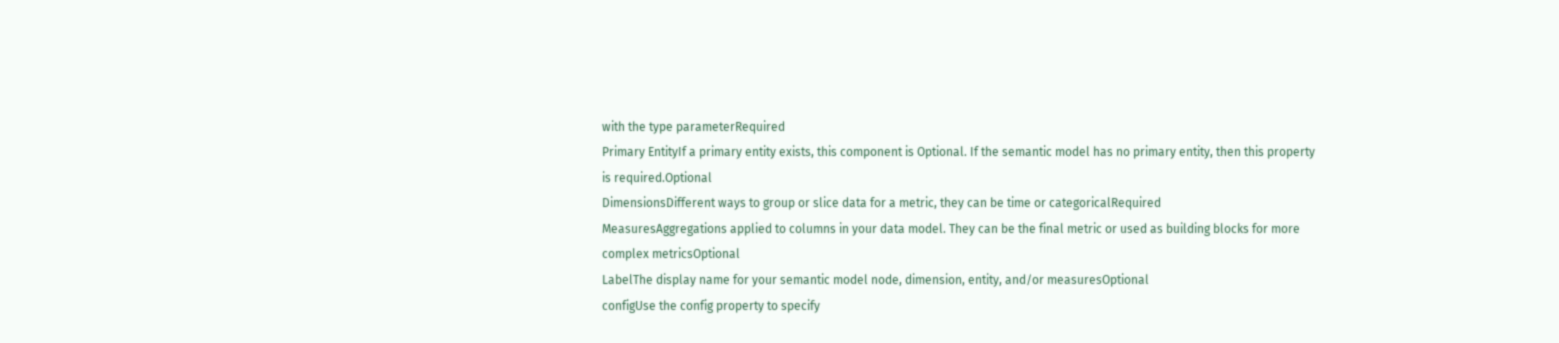with the type parameterRequired
Primary EntityIf a primary entity exists, this component is Optional. If the semantic model has no primary entity, then this property is required.Optional
DimensionsDifferent ways to group or slice data for a metric, they can be time or categoricalRequired
MeasuresAggregations applied to columns in your data model. They can be the final metric or used as building blocks for more complex metricsOptional
LabelThe display name for your semantic model node, dimension, entity, and/or measuresOptional
configUse the config property to specify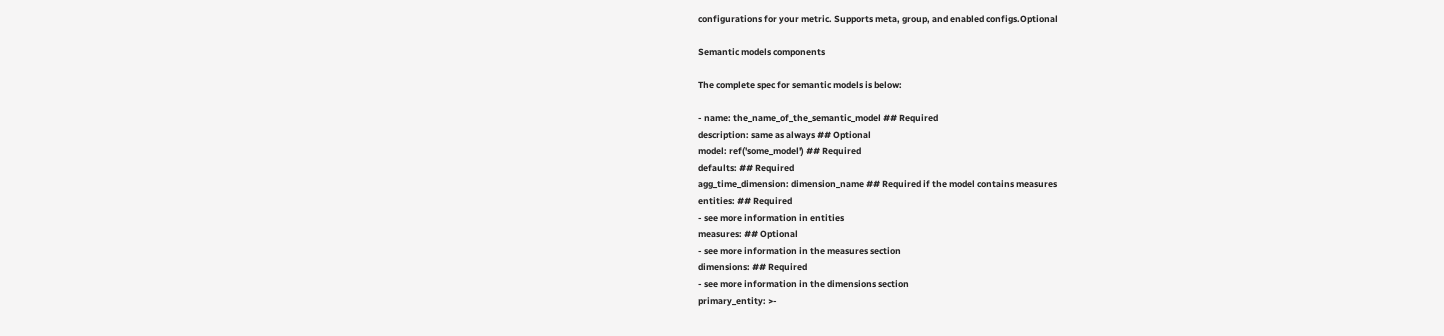configurations for your metric. Supports meta, group, and enabled configs.Optional

Semantic models components

The complete spec for semantic models is below:

- name: the_name_of_the_semantic_model ## Required
description: same as always ## Optional
model: ref('some_model') ## Required
defaults: ## Required
agg_time_dimension: dimension_name ## Required if the model contains measures
entities: ## Required
- see more information in entities
measures: ## Optional
- see more information in the measures section
dimensions: ## Required
- see more information in the dimensions section
primary_entity: >-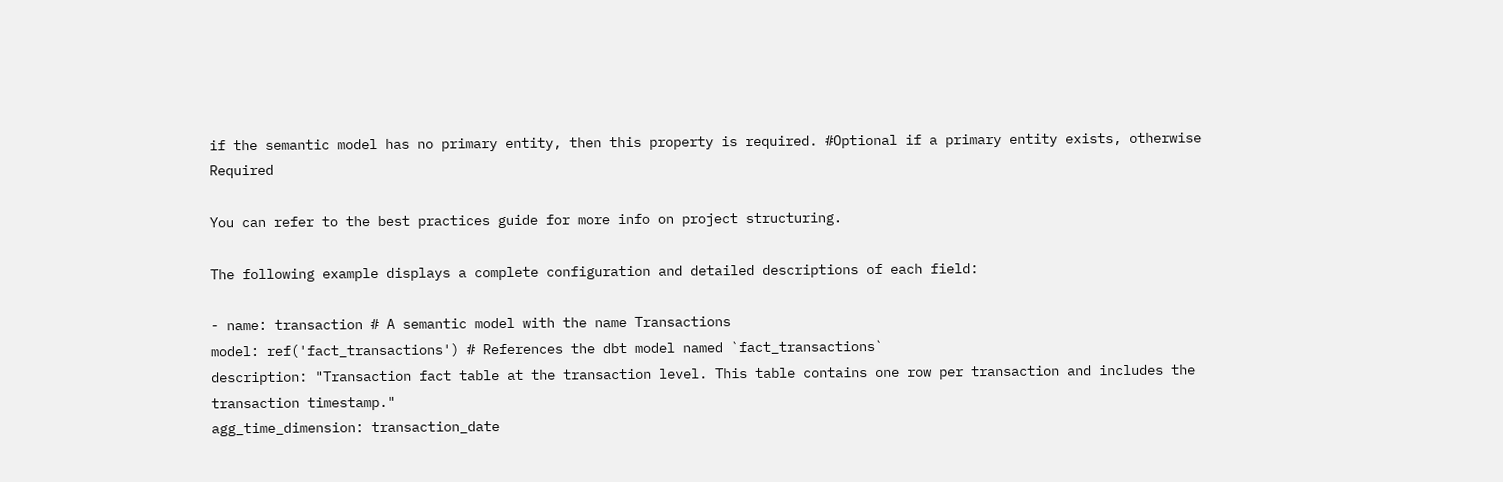if the semantic model has no primary entity, then this property is required. #Optional if a primary entity exists, otherwise Required

You can refer to the best practices guide for more info on project structuring.

The following example displays a complete configuration and detailed descriptions of each field:

- name: transaction # A semantic model with the name Transactions
model: ref('fact_transactions') # References the dbt model named `fact_transactions`
description: "Transaction fact table at the transaction level. This table contains one row per transaction and includes the transaction timestamp."
agg_time_dimension: transaction_date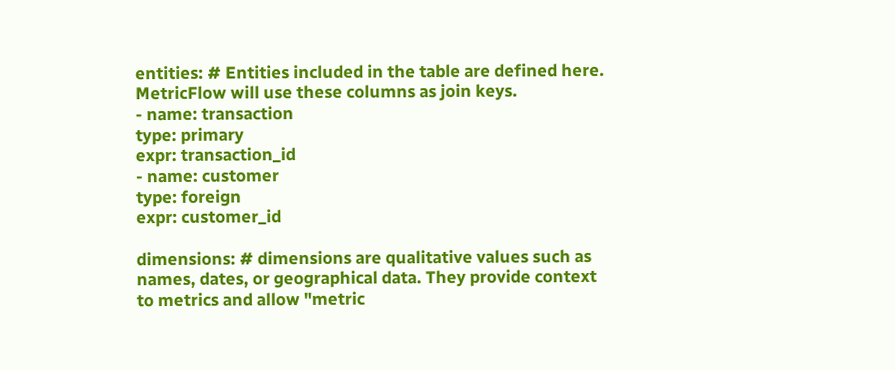entities: # Entities included in the table are defined here. MetricFlow will use these columns as join keys.
- name: transaction
type: primary
expr: transaction_id
- name: customer
type: foreign
expr: customer_id

dimensions: # dimensions are qualitative values such as names, dates, or geographical data. They provide context to metrics and allow "metric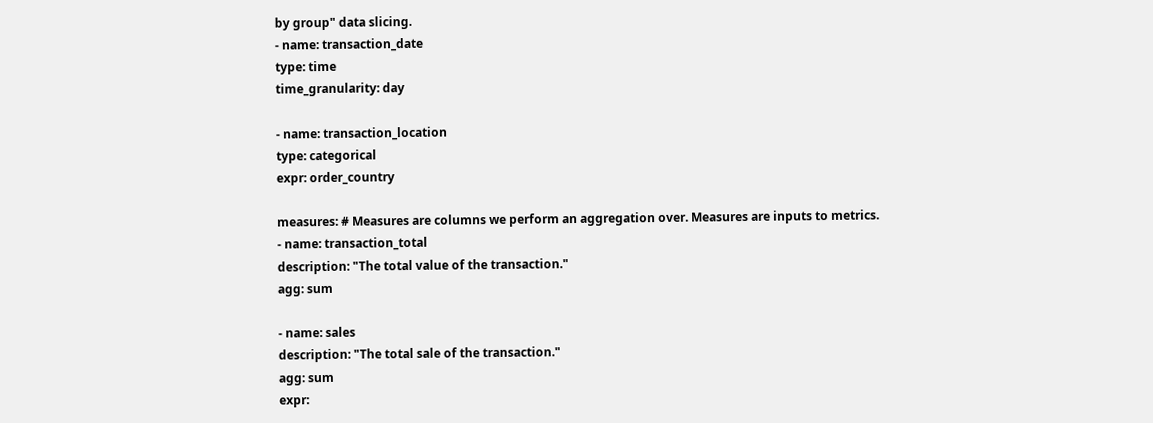by group" data slicing.
- name: transaction_date
type: time
time_granularity: day

- name: transaction_location
type: categorical
expr: order_country

measures: # Measures are columns we perform an aggregation over. Measures are inputs to metrics.
- name: transaction_total
description: "The total value of the transaction."
agg: sum

- name: sales
description: "The total sale of the transaction."
agg: sum
expr: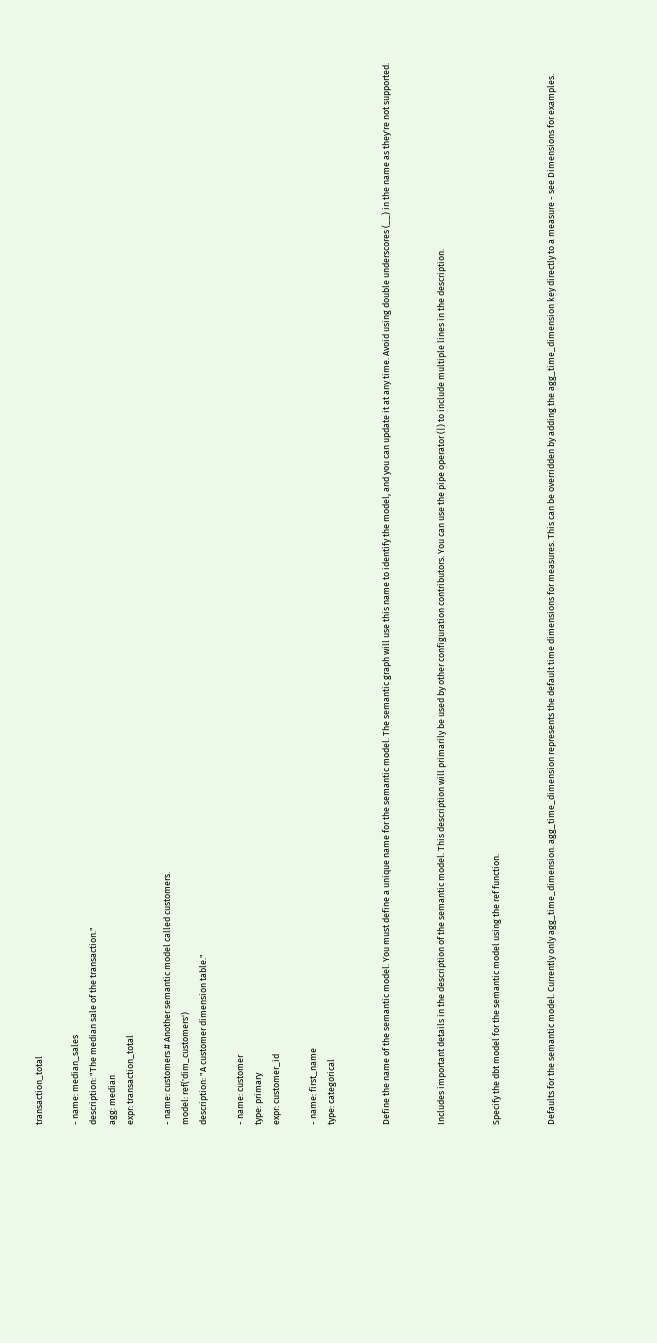transaction_total

- name: median_sales
description: "The median sale of the transaction."
agg: median
expr: transaction_total

- name: customers # Another semantic model called customers.
model: ref('dim_customers')
description: "A customer dimension table."

- name: customer
type: primary
expr: customer_id

- name: first_name
type: categorical


Define the name of the semantic model. You must define a unique name for the semantic model. The semantic graph will use this name to identify the model, and you can update it at any time. Avoid using double underscores (__) in the name as they're not supported.


Includes important details in the description of the semantic model. This description will primarily be used by other configuration contributors. You can use the pipe operator (|) to include multiple lines in the description.


Specify the dbt model for the semantic model using the ref function.


Defaults for the semantic model. Currently only agg_time_dimension. agg_time_dimension represents the default time dimensions for measures. This can be overridden by adding the agg_time_dimension key directly to a measure - see Dimensions for examples.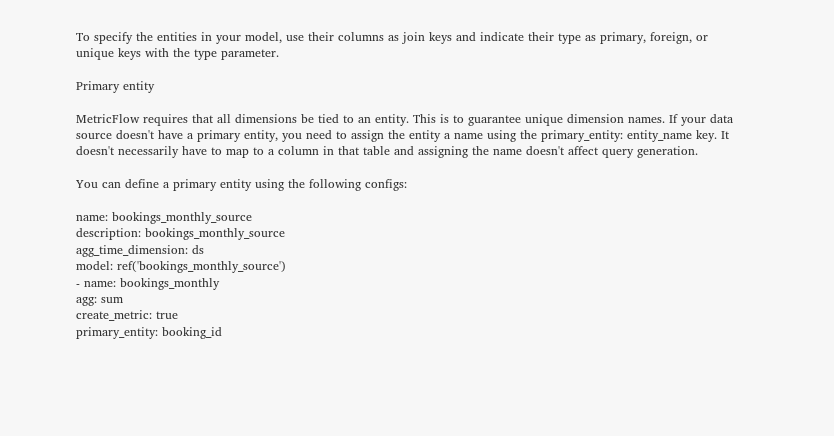To specify the entities in your model, use their columns as join keys and indicate their type as primary, foreign, or unique keys with the type parameter.

Primary entity

MetricFlow requires that all dimensions be tied to an entity. This is to guarantee unique dimension names. If your data source doesn't have a primary entity, you need to assign the entity a name using the primary_entity: entity_name key. It doesn't necessarily have to map to a column in that table and assigning the name doesn't affect query generation.

You can define a primary entity using the following configs:

name: bookings_monthly_source
description: bookings_monthly_source
agg_time_dimension: ds
model: ref('bookings_monthly_source')
- name: bookings_monthly
agg: sum
create_metric: true
primary_entity: booking_id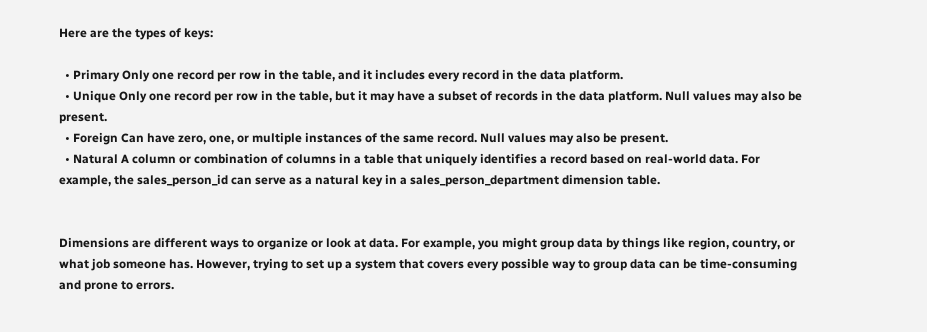Here are the types of keys:

  • Primary Only one record per row in the table, and it includes every record in the data platform.
  • Unique Only one record per row in the table, but it may have a subset of records in the data platform. Null values may also be present.
  • Foreign Can have zero, one, or multiple instances of the same record. Null values may also be present.
  • Natural A column or combination of columns in a table that uniquely identifies a record based on real-world data. For example, the sales_person_id can serve as a natural key in a sales_person_department dimension table.


Dimensions are different ways to organize or look at data. For example, you might group data by things like region, country, or what job someone has. However, trying to set up a system that covers every possible way to group data can be time-consuming and prone to errors.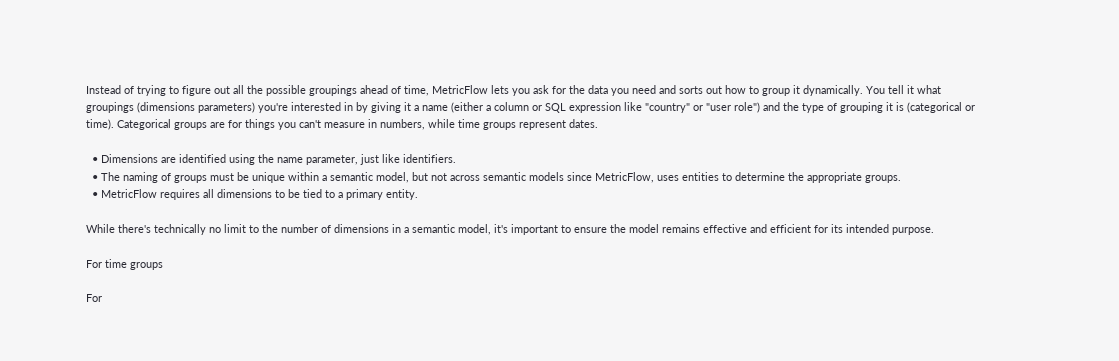Instead of trying to figure out all the possible groupings ahead of time, MetricFlow lets you ask for the data you need and sorts out how to group it dynamically. You tell it what groupings (dimensions parameters) you're interested in by giving it a name (either a column or SQL expression like "country" or "user role") and the type of grouping it is (categorical or time). Categorical groups are for things you can't measure in numbers, while time groups represent dates.

  • Dimensions are identified using the name parameter, just like identifiers.
  • The naming of groups must be unique within a semantic model, but not across semantic models since MetricFlow, uses entities to determine the appropriate groups.
  • MetricFlow requires all dimensions to be tied to a primary entity.

While there's technically no limit to the number of dimensions in a semantic model, it's important to ensure the model remains effective and efficient for its intended purpose.

For time groups

For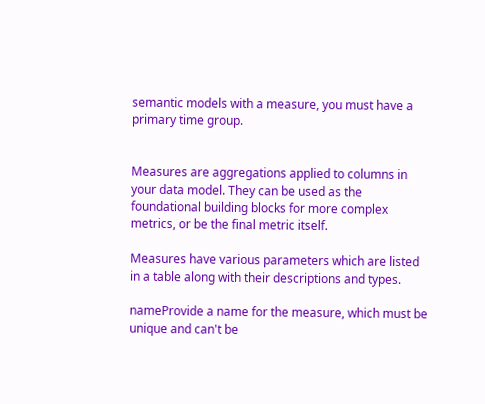semantic models with a measure, you must have a primary time group.


Measures are aggregations applied to columns in your data model. They can be used as the foundational building blocks for more complex metrics, or be the final metric itself.

Measures have various parameters which are listed in a table along with their descriptions and types.

nameProvide a name for the measure, which must be unique and can't be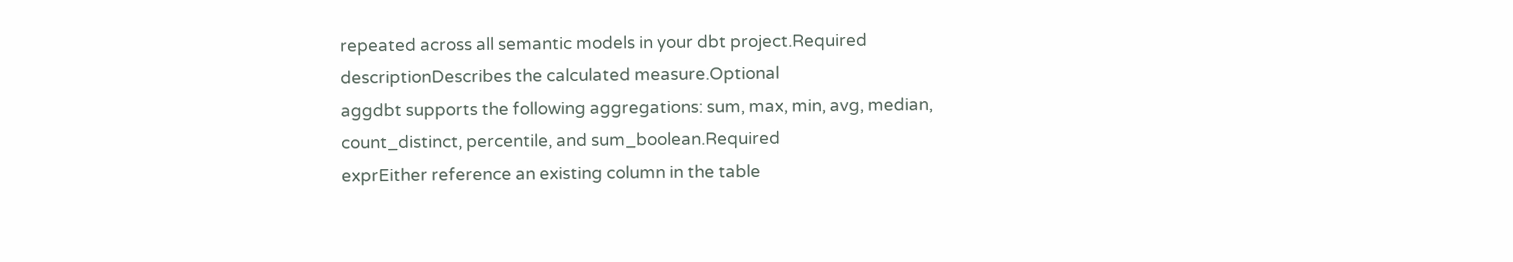repeated across all semantic models in your dbt project.Required
descriptionDescribes the calculated measure.Optional
aggdbt supports the following aggregations: sum, max, min, avg, median, count_distinct, percentile, and sum_boolean.Required
exprEither reference an existing column in the table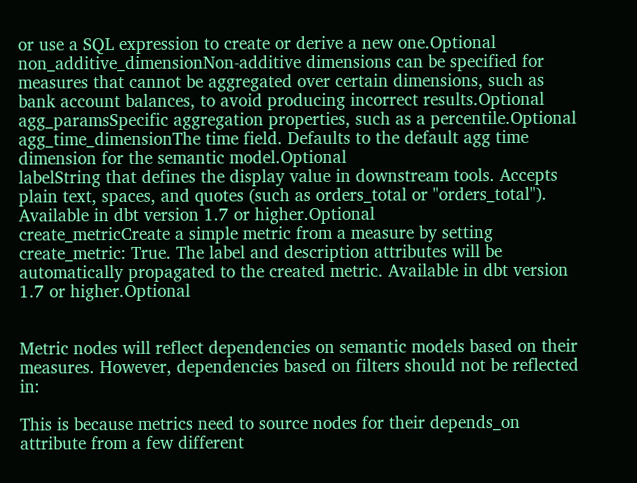or use a SQL expression to create or derive a new one.Optional
non_additive_dimensionNon-additive dimensions can be specified for measures that cannot be aggregated over certain dimensions, such as bank account balances, to avoid producing incorrect results.Optional
agg_paramsSpecific aggregation properties, such as a percentile.Optional
agg_time_dimensionThe time field. Defaults to the default agg time dimension for the semantic model.Optional
labelString that defines the display value in downstream tools. Accepts plain text, spaces, and quotes (such as orders_total or "orders_total"). Available in dbt version 1.7 or higher.Optional
create_metricCreate a simple metric from a measure by setting create_metric: True. The label and description attributes will be automatically propagated to the created metric. Available in dbt version 1.7 or higher.Optional


Metric nodes will reflect dependencies on semantic models based on their measures. However, dependencies based on filters should not be reflected in:

This is because metrics need to source nodes for their depends_on attribute from a few different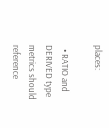places:

  • RATIO and DERIVED type metrics should reference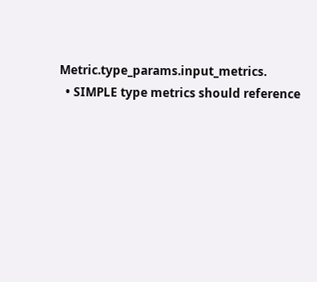Metric.type_params.input_metrics.
  • SIMPLE type metrics should reference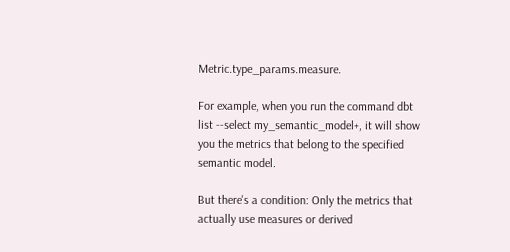Metric.type_params.measure.

For example, when you run the command dbt list --select my_semantic_model+, it will show you the metrics that belong to the specified semantic model.

But there's a condition: Only the metrics that actually use measures or derived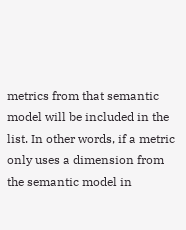metrics from that semantic model will be included in the list. In other words, if a metric only uses a dimension from the semantic model in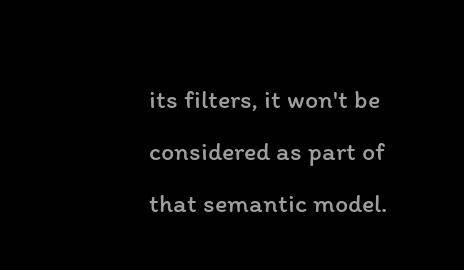its filters, it won't be considered as part of that semantic model.